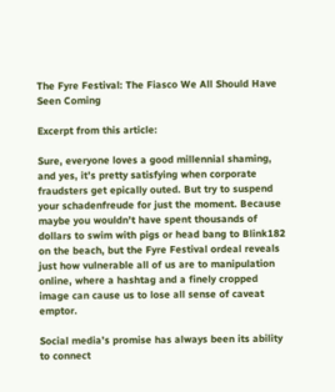The Fyre Festival: The Fiasco We All Should Have Seen Coming

Excerpt from this article:

Sure, everyone loves a good millennial shaming, and yes, it’s pretty satisfying when corporate fraudsters get epically outed. But try to suspend your schadenfreude for just the moment. Because maybe you wouldn’t have spent thousands of dollars to swim with pigs or head bang to Blink182 on the beach, but the Fyre Festival ordeal reveals just how vulnerable all of us are to manipulation online, where a hashtag and a finely cropped image can cause us to lose all sense of caveat emptor.

Social media’s promise has always been its ability to connect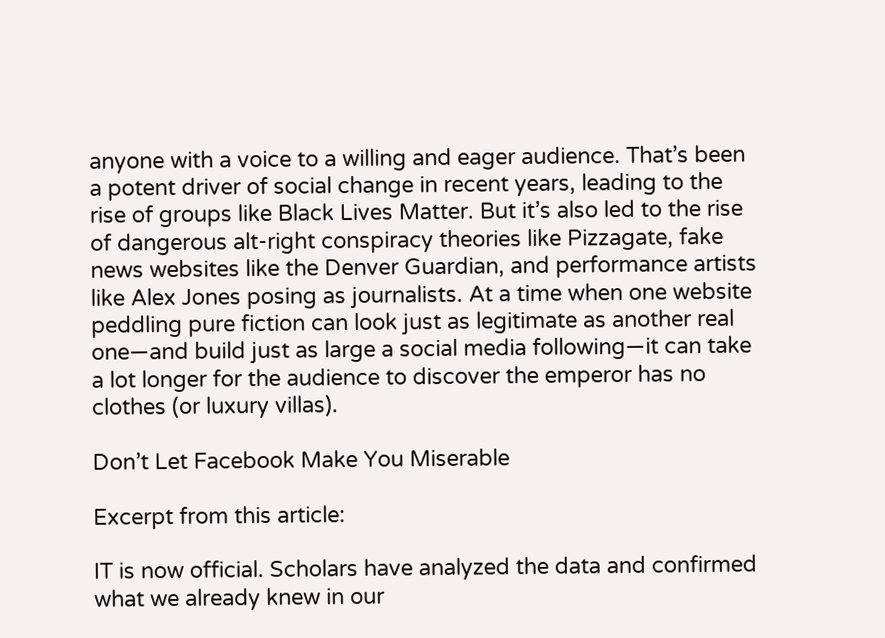anyone with a voice to a willing and eager audience. That’s been a potent driver of social change in recent years, leading to the rise of groups like Black Lives Matter. But it’s also led to the rise of dangerous alt-right conspiracy theories like Pizzagate, fake news websites like the Denver Guardian, and performance artists like Alex Jones posing as journalists. At a time when one website peddling pure fiction can look just as legitimate as another real one—and build just as large a social media following—it can take a lot longer for the audience to discover the emperor has no clothes (or luxury villas).

Don’t Let Facebook Make You Miserable

Excerpt from this article:

IT is now official. Scholars have analyzed the data and confirmed what we already knew in our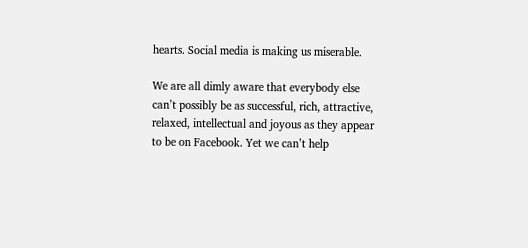hearts. Social media is making us miserable.

We are all dimly aware that everybody else can’t possibly be as successful, rich, attractive, relaxed, intellectual and joyous as they appear to be on Facebook. Yet we can’t help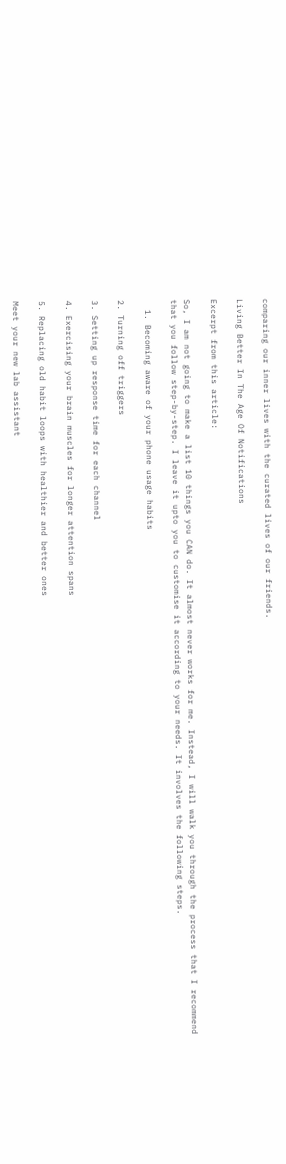comparing our inner lives with the curated lives of our friends.

Living Better In The Age Of Notifications

Excerpt from this article:

So, I am not going to make a list 10 things you CAN do. It almost never works for me. Instead, I will walk you through the process that I recommend that you follow step-by-step. I leave it upto you to customise it according to your needs. It involves the following steps.

  1. Becoming aware of your phone usage habits

2. Turning off triggers

3. Setting up response time for each channel

4. Exercising your brain muscles for longer attention spans

5. Replacing old habit loops with healthier and better ones

Meet your new lab assistant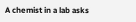A chemist in a lab asks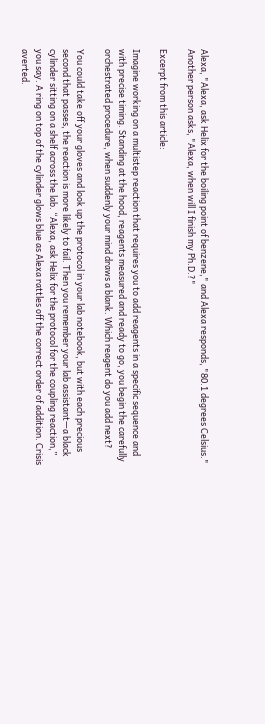Alexa, "Alexa, ask Helix for the boiling point of benzene," and Alexa responds, "80.1 degrees Celsius." Another person asks, "Alexa, when will I finish my Ph.D.?"

Excerpt from this article:

Imagine working on a multistep reaction that requires you to add reagents in a specific sequence and with precise timing. Standing at the hood, reagents measured and ready to go, you begin the carefully orchestrated procedure, when suddenly your mind draws a blank. Which reagent do you add next?

You could take off your gloves and look up the protocol in your lab notebook, but with each precious second that passes, the reaction is more likely to fail. Then you remember your lab assistant—a black cylinder sitting on a shelf across the lab. “Alexa, ask Helix for the protocol for the coupling reaction,” you say. A ring on top of the cylinder glows blue as Alexa rattles off the correct order of addition. Crisis averted.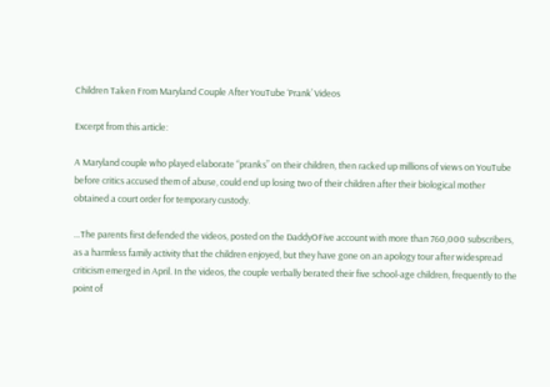Children Taken From Maryland Couple After YouTube ‘Prank’ Videos

Excerpt from this article:

A Maryland couple who played elaborate “pranks” on their children, then racked up millions of views on YouTube before critics accused them of abuse, could end up losing two of their children after their biological mother obtained a court order for temporary custody.

…The parents first defended the videos, posted on the DaddyOFive account with more than 760,000 subscribers, as a harmless family activity that the children enjoyed, but they have gone on an apology tour after widespread criticism emerged in April. In the videos, the couple verbally berated their five school-age children, frequently to the point of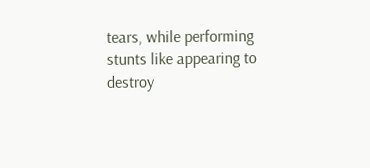tears, while performing stunts like appearing to destroy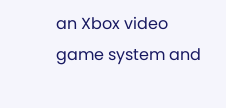an Xbox video game system and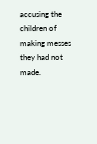accusing the children of making messes they had not made.